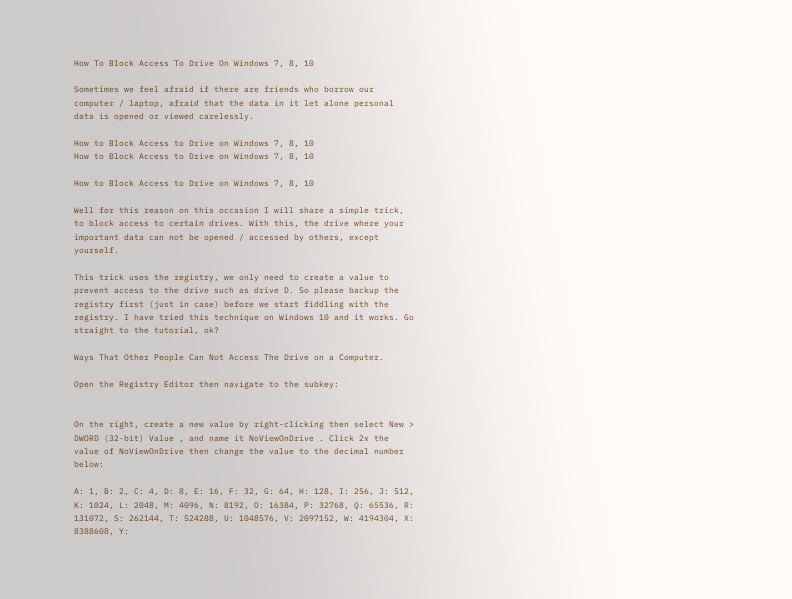How To Block Access To Drive On Windows 7, 8, 10

Sometimes we feel afraid if there are friends who borrow our computer / laptop, afraid that the data in it let alone personal data is opened or viewed carelessly.

How to Block Access to Drive on Windows 7, 8, 10
How to Block Access to Drive on Windows 7, 8, 10

How to Block Access to Drive on Windows 7, 8, 10

Well for this reason on this occasion I will share a simple trick, to block access to certain drives. With this, the drive where your important data can not be opened / accessed by others, except yourself.

This trick uses the registry, we only need to create a value to prevent access to the drive such as drive D. So please backup the registry first (just in case) before we start fiddling with the registry. I have tried this technique on Windows 10 and it works. Go straight to the tutorial, ok?

Ways That Other People Can Not Access The Drive on a Computer.

Open the Registry Editor then navigate to the subkey:


On the right, create a new value by right-clicking then select New > DWORD (32-bit) Value , and name it NoViewOnDrive . Click 2x the value of NoViewOnDrive then change the value to the decimal number below:

A: 1, B: 2, C: 4, D: 8, E: 16, F: 32, G: 64, H: 128, I: 256, J: 512, K: 1024, L: 2048, M: 4096, N: 8192, O: 16384, P: 32768, Q: 65536, R: 131072, S: 262144, T: 524288, U: 1048576, V: 2097152, W: 4194304, X: 8388608, Y: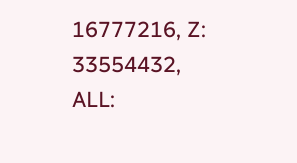16777216, Z: 33554432, ALL: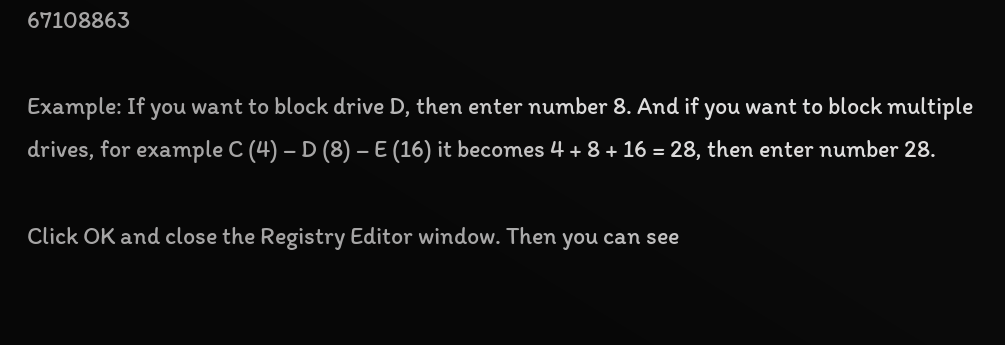67108863

Example: If you want to block drive D, then enter number 8. And if you want to block multiple drives, for example C (4) – D (8) – E (16) it becomes 4 + 8 + 16 = 28, then enter number 28.

Click OK and close the Registry Editor window. Then you can see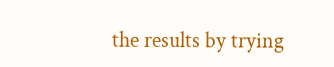the results by trying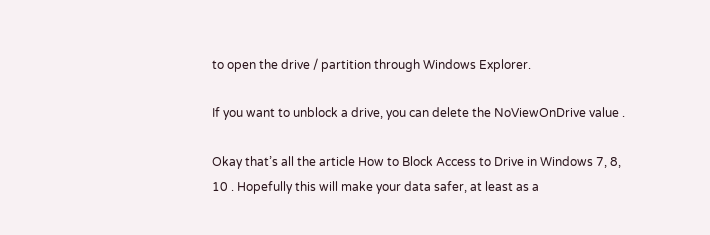to open the drive / partition through Windows Explorer.

If you want to unblock a drive, you can delete the NoViewOnDrive value .

Okay that’s all the article How to Block Access to Drive in Windows 7, 8, 10 . Hopefully this will make your data safer, at least as a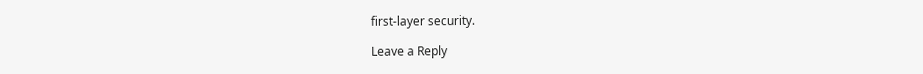first-layer security.

Leave a Reply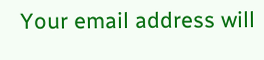Your email address will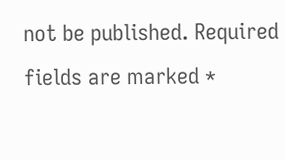not be published. Required fields are marked *